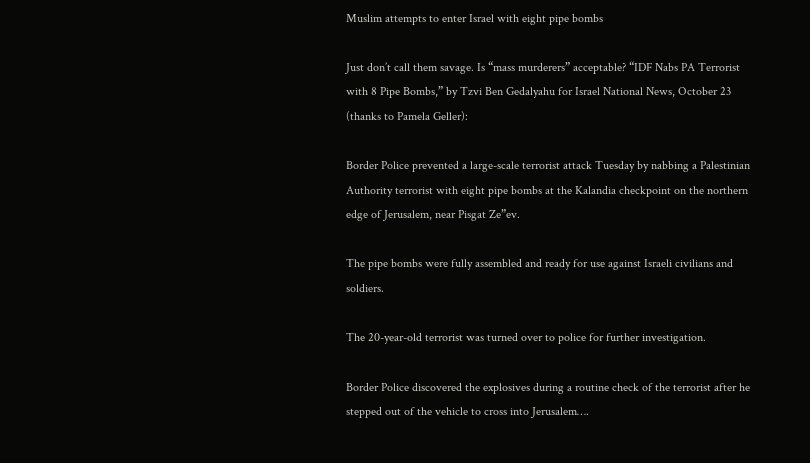Muslim attempts to enter Israel with eight pipe bombs

Just don’t call them savage. Is “mass murderers” acceptable? “IDF Nabs PA Terrorist with 8 Pipe Bombs,” by Tzvi Ben Gedalyahu for Israel National News, October 23 (thanks to Pamela Geller):

Border Police prevented a large-scale terrorist attack Tuesday by nabbing a Palestinian Authority terrorist with eight pipe bombs at the Kalandia checkpoint on the northern edge of Jerusalem, near Pisgat Ze”ev.

The pipe bombs were fully assembled and ready for use against Israeli civilians and soldiers.

The 20-year-old terrorist was turned over to police for further investigation.

Border Police discovered the explosives during a routine check of the terrorist after he stepped out of the vehicle to cross into Jerusalem….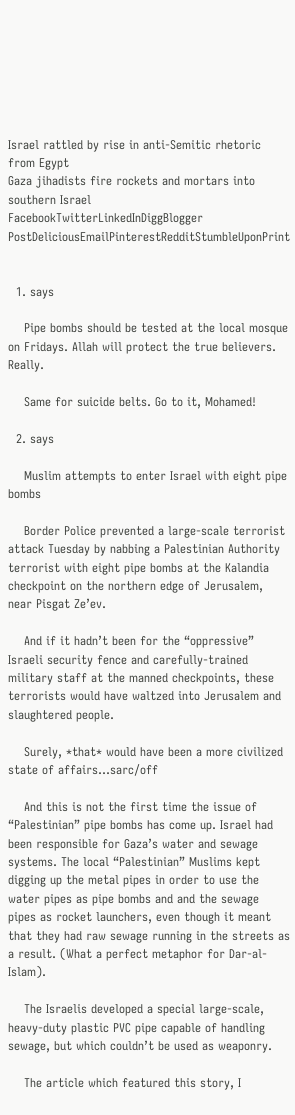Israel rattled by rise in anti-Semitic rhetoric from Egypt
Gaza jihadists fire rockets and mortars into southern Israel
FacebookTwitterLinkedInDiggBlogger PostDeliciousEmailPinterestRedditStumbleUponPrint


  1. says

    Pipe bombs should be tested at the local mosque on Fridays. Allah will protect the true believers. Really.

    Same for suicide belts. Go to it, Mohamed!

  2. says

    Muslim attempts to enter Israel with eight pipe bombs

    Border Police prevented a large-scale terrorist attack Tuesday by nabbing a Palestinian Authority terrorist with eight pipe bombs at the Kalandia checkpoint on the northern edge of Jerusalem, near Pisgat Ze’ev.

    And if it hadn’t been for the “oppressive” Israeli security fence and carefully-trained military staff at the manned checkpoints, these terrorists would have waltzed into Jerusalem and slaughtered people.

    Surely, *that* would have been a more civilized state of affairs…sarc/off

    And this is not the first time the issue of “Palestinian” pipe bombs has come up. Israel had been responsible for Gaza’s water and sewage systems. The local “Palestinian” Muslims kept digging up the metal pipes in order to use the water pipes as pipe bombs and and the sewage pipes as rocket launchers, even though it meant that they had raw sewage running in the streets as a result. (What a perfect metaphor for Dar-al-Islam).

    The Israelis developed a special large-scale, heavy-duty plastic PVC pipe capable of handling sewage, but which couldn’t be used as weaponry.

    The article which featured this story, I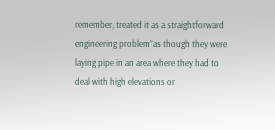remember, treated it as a straightforward engineering problem”as though they were laying pipe in an area where they had to deal with high elevations or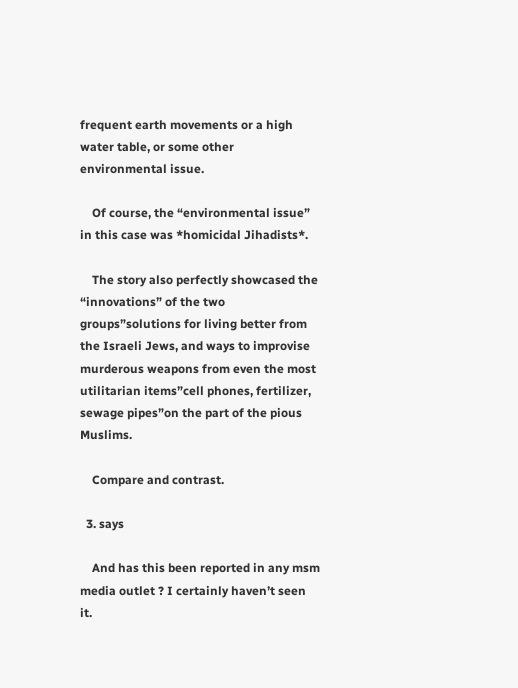frequent earth movements or a high water table, or some other environmental issue.

    Of course, the “environmental issue” in this case was *homicidal Jihadists*.

    The story also perfectly showcased the “innovations” of the two groups”solutions for living better from the Israeli Jews, and ways to improvise murderous weapons from even the most utilitarian items”cell phones, fertilizer, sewage pipes”on the part of the pious Muslims.

    Compare and contrast.

  3. says

    And has this been reported in any msm media outlet ? I certainly haven’t seen it.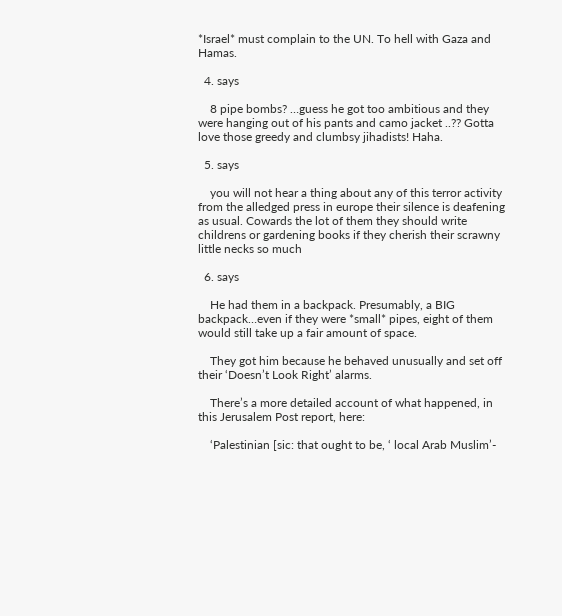*Israel* must complain to the UN. To hell with Gaza and Hamas.

  4. says

    8 pipe bombs? …guess he got too ambitious and they were hanging out of his pants and camo jacket ..?? Gotta love those greedy and clumbsy jihadists! Haha.

  5. says

    you will not hear a thing about any of this terror activity from the alledged press in europe their silence is deafening as usual. Cowards the lot of them they should write childrens or gardening books if they cherish their scrawny little necks so much

  6. says

    He had them in a backpack. Presumably, a BIG backpack…even if they were *small* pipes, eight of them would still take up a fair amount of space.

    They got him because he behaved unusually and set off their ‘Doesn’t Look Right’ alarms.

    There’s a more detailed account of what happened, in this Jerusalem Post report, here:

    ‘Palestinian [sic: that ought to be, ‘ local Arab Muslim’-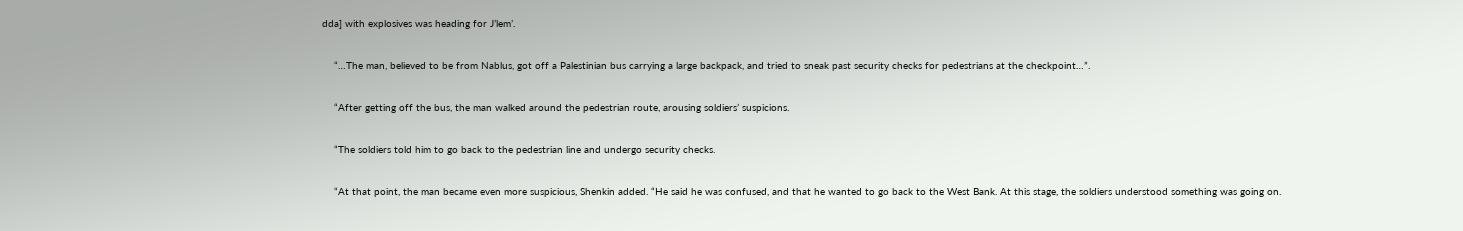dda] with explosives was heading for J’lem’.

    “…The man, believed to be from Nablus, got off a Palestinian bus carrying a large backpack, and tried to sneak past security checks for pedestrians at the checkpoint…”.

    “After getting off the bus, the man walked around the pedestrian route, arousing soldiers’ suspicions.

    “The soldiers told him to go back to the pedestrian line and undergo security checks.

    “At that point, the man became even more suspicious, Shenkin added. “He said he was confused, and that he wanted to go back to the West Bank. At this stage, the soldiers understood something was going on.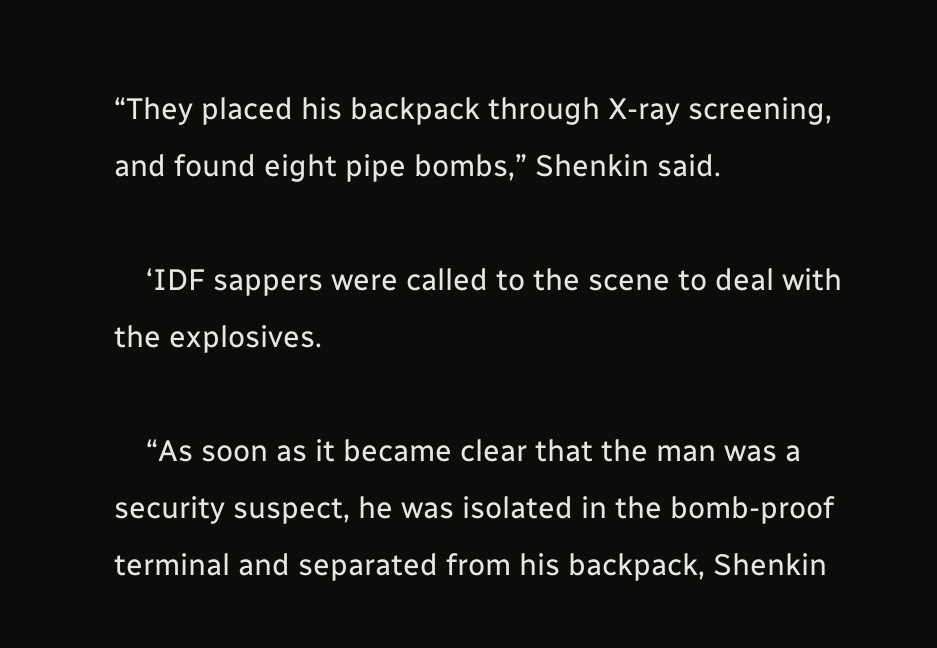“They placed his backpack through X-ray screening, and found eight pipe bombs,” Shenkin said.

    ‘IDF sappers were called to the scene to deal with the explosives.

    “As soon as it became clear that the man was a security suspect, he was isolated in the bomb-proof terminal and separated from his backpack, Shenkin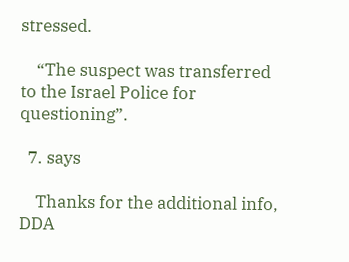stressed.

    “The suspect was transferred to the Israel Police for questioning”.

  7. says

    Thanks for the additional info, DDA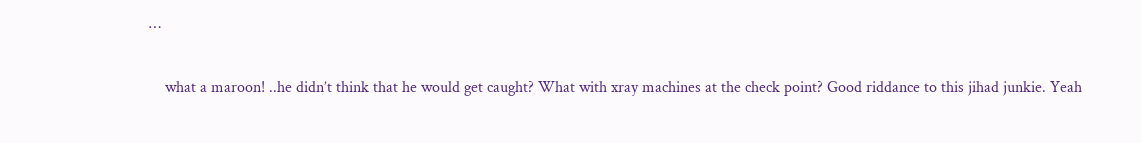…

    what a maroon! ..he didn’t think that he would get caught? What with xray machines at the check point? Good riddance to this jihad junkie. Yeah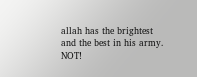allah has the brightest and the best in his army. NOT!